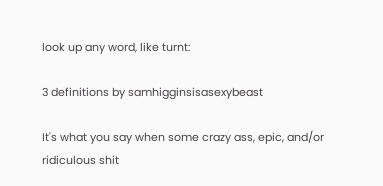look up any word, like turnt:

3 definitions by samhigginsisasexybeast

It's what you say when some crazy ass, epic, and/or ridiculous shit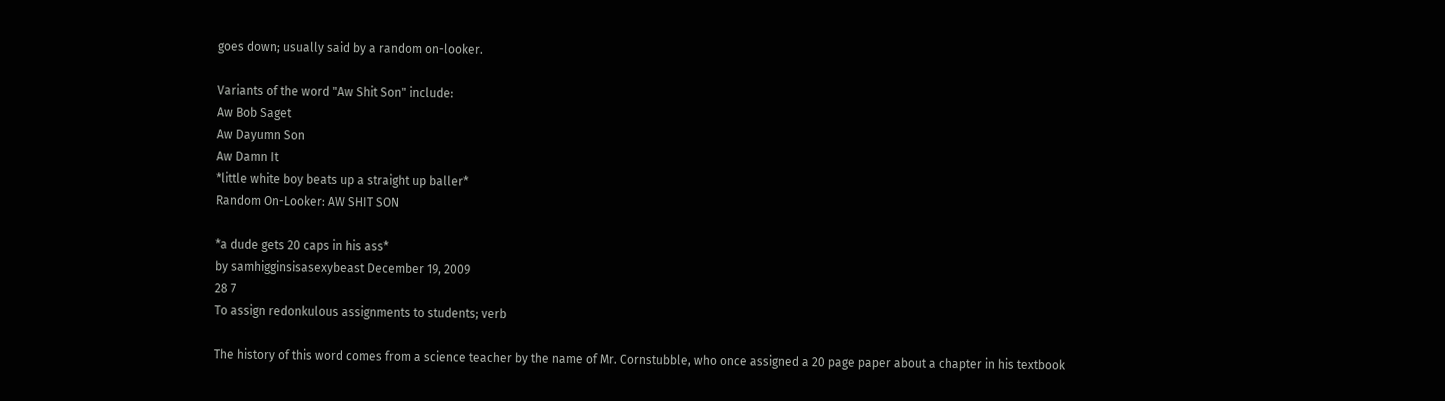goes down; usually said by a random on-looker.

Variants of the word "Aw Shit Son" include:
Aw Bob Saget
Aw Dayumn Son
Aw Damn It
*little white boy beats up a straight up baller*
Random On-Looker: AW SHIT SON

*a dude gets 20 caps in his ass*
by samhigginsisasexybeast December 19, 2009
28 7
To assign redonkulous assignments to students; verb

The history of this word comes from a science teacher by the name of Mr. Cornstubble, who once assigned a 20 page paper about a chapter in his textbook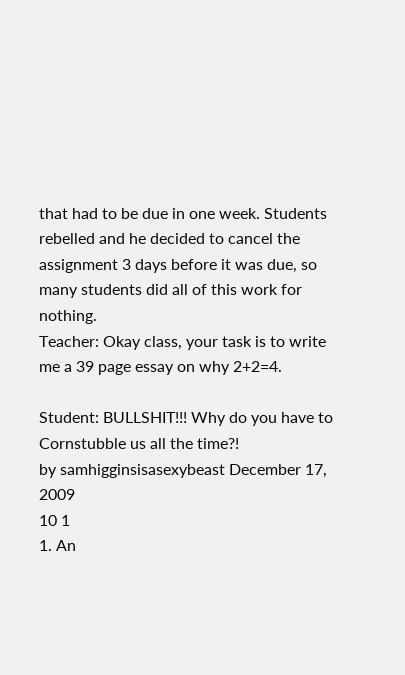that had to be due in one week. Students rebelled and he decided to cancel the assignment 3 days before it was due, so many students did all of this work for nothing.
Teacher: Okay class, your task is to write me a 39 page essay on why 2+2=4.

Student: BULLSHIT!!! Why do you have to Cornstubble us all the time?!
by samhigginsisasexybeast December 17, 2009
10 1
1. An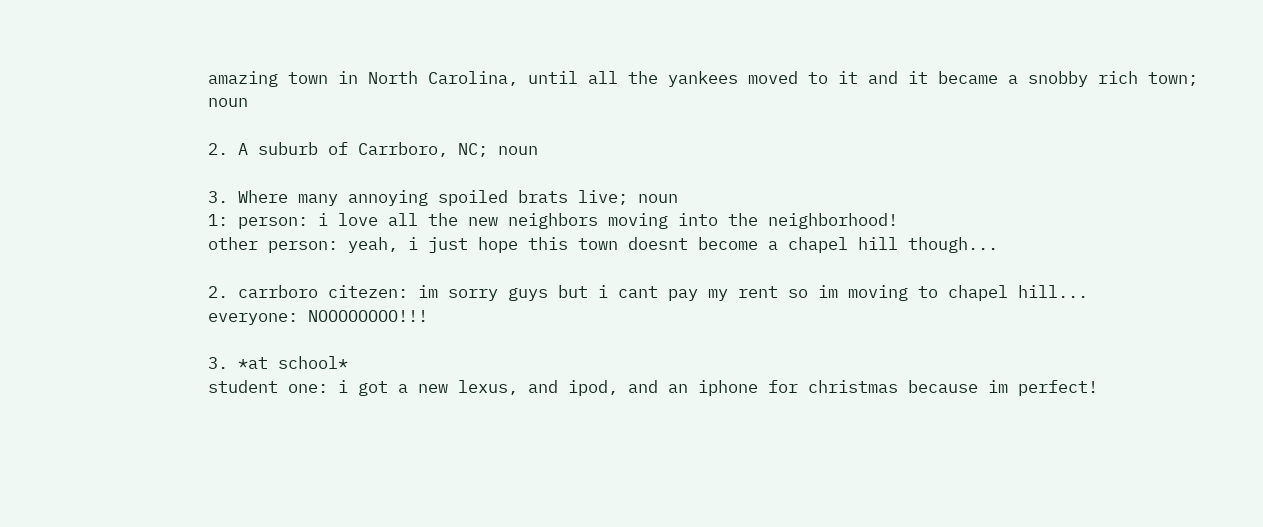amazing town in North Carolina, until all the yankees moved to it and it became a snobby rich town; noun

2. A suburb of Carrboro, NC; noun

3. Where many annoying spoiled brats live; noun
1: person: i love all the new neighbors moving into the neighborhood!
other person: yeah, i just hope this town doesnt become a chapel hill though...

2. carrboro citezen: im sorry guys but i cant pay my rent so im moving to chapel hill...
everyone: NOOOOOOOO!!!

3. *at school*
student one: i got a new lexus, and ipod, and an iphone for christmas because im perfect!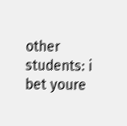other students: i bet youre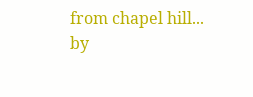from chapel hill...
by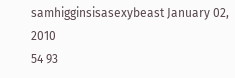samhigginsisasexybeast January 02, 2010
54 93